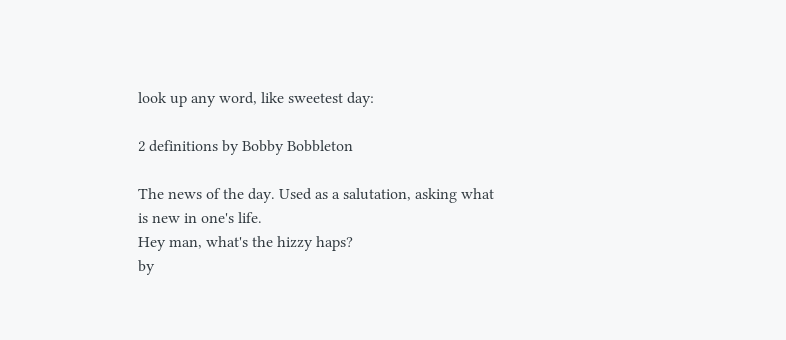look up any word, like sweetest day:

2 definitions by Bobby Bobbleton

The news of the day. Used as a salutation, asking what is new in one's life.
Hey man, what's the hizzy haps?
by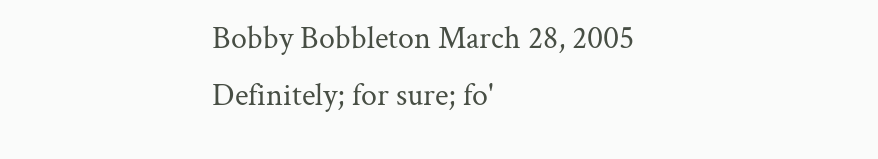Bobby Bobbleton March 28, 2005
Definitely; for sure; fo'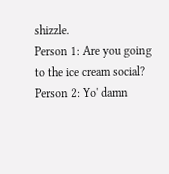shizzle.
Person 1: Are you going to the ice cream social?
Person 2: Yo' damn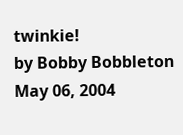twinkie!
by Bobby Bobbleton May 06, 2004